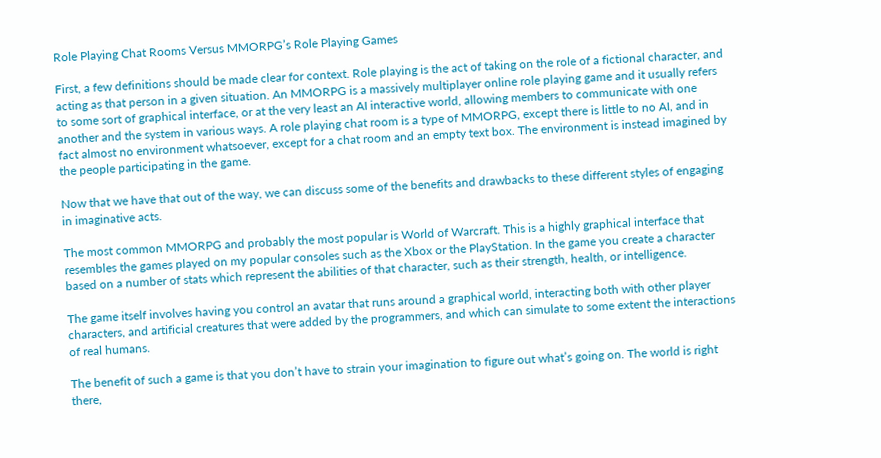Role Playing Chat Rooms Versus MMORPG’s Role Playing Games

First, a few definitions should be made clear for context. Role playing is the act of taking on the role of a fictional character, and acting as that person in a given situation. An MMORPG is a massively multiplayer online role playing game and it usually refers to some sort of graphical interface, or at the very least an AI interactive world, allowing members to communicate with one another and the system in various ways. A role playing chat room is a type of MMORPG, except there is little to no AI, and in fact almost no environment whatsoever, except for a chat room and an empty text box. The environment is instead imagined by the people participating in the game.

Now that we have that out of the way, we can discuss some of the benefits and drawbacks to these different styles of engaging in imaginative acts.

The most common MMORPG and probably the most popular is World of Warcraft. This is a highly graphical interface that resembles the games played on my popular consoles such as the Xbox or the PlayStation. In the game you create a character based on a number of stats which represent the abilities of that character, such as their strength, health, or intelligence.

The game itself involves having you control an avatar that runs around a graphical world, interacting both with other player characters, and artificial creatures that were added by the programmers, and which can simulate to some extent the interactions of real humans.

The benefit of such a game is that you don’t have to strain your imagination to figure out what’s going on. The world is right there,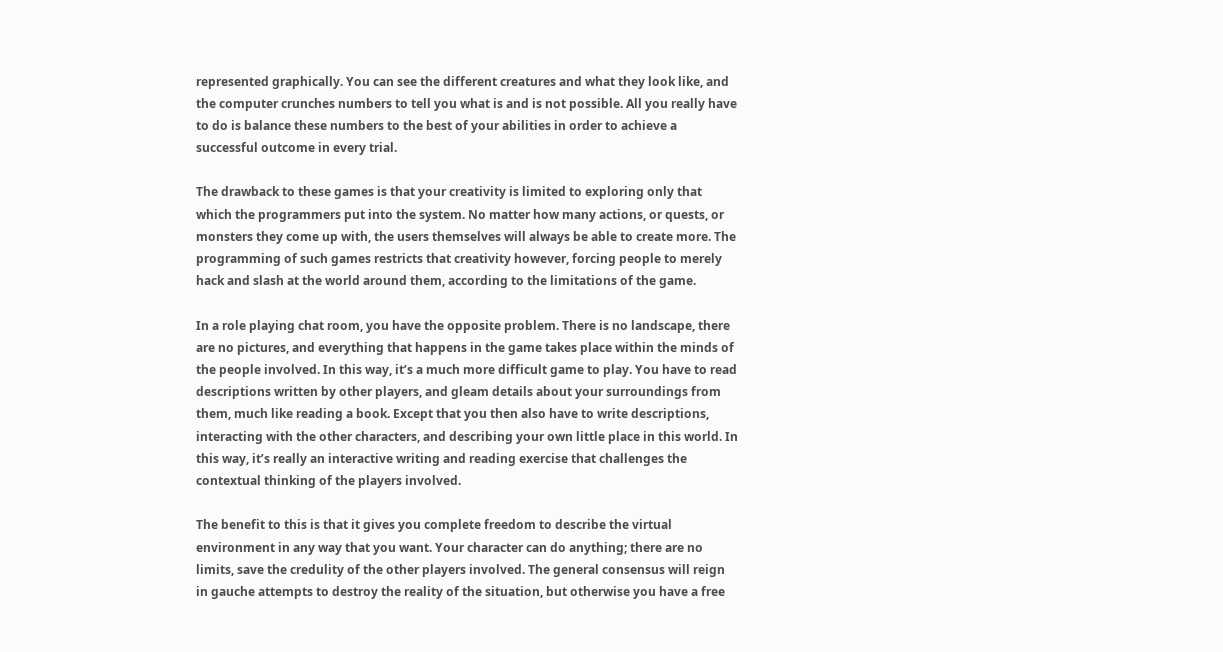represented graphically. You can see the different creatures and what they look like, and the computer crunches numbers to tell you what is and is not possible. All you really have to do is balance these numbers to the best of your abilities in order to achieve a successful outcome in every trial.

The drawback to these games is that your creativity is limited to exploring only that which the programmers put into the system. No matter how many actions, or quests, or monsters they come up with, the users themselves will always be able to create more. The programming of such games restricts that creativity however, forcing people to merely hack and slash at the world around them, according to the limitations of the game.

In a role playing chat room, you have the opposite problem. There is no landscape, there are no pictures, and everything that happens in the game takes place within the minds of the people involved. In this way, it’s a much more difficult game to play. You have to read descriptions written by other players, and gleam details about your surroundings from them, much like reading a book. Except that you then also have to write descriptions, interacting with the other characters, and describing your own little place in this world. In this way, it’s really an interactive writing and reading exercise that challenges the contextual thinking of the players involved.

The benefit to this is that it gives you complete freedom to describe the virtual environment in any way that you want. Your character can do anything; there are no limits, save the credulity of the other players involved. The general consensus will reign in gauche attempts to destroy the reality of the situation, but otherwise you have a free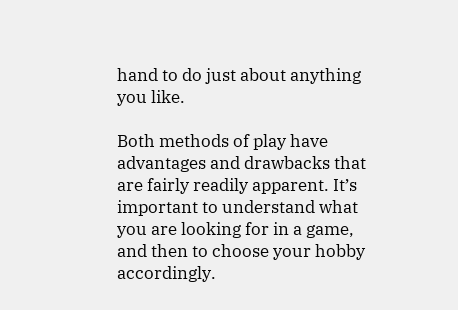hand to do just about anything you like.

Both methods of play have advantages and drawbacks that are fairly readily apparent. It’s important to understand what you are looking for in a game, and then to choose your hobby accordingly.